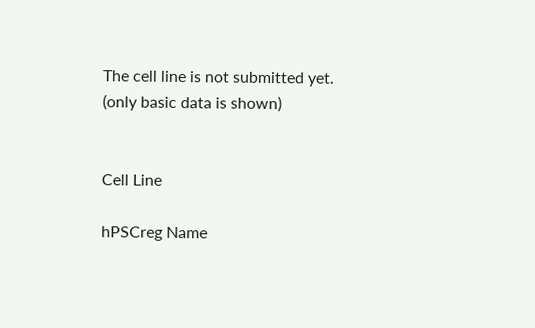The cell line is not submitted yet.
(only basic data is shown)


Cell Line

hPSCreg Name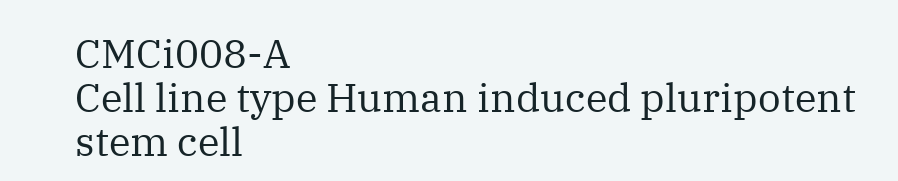CMCi008-A
Cell line type Human induced pluripotent stem cell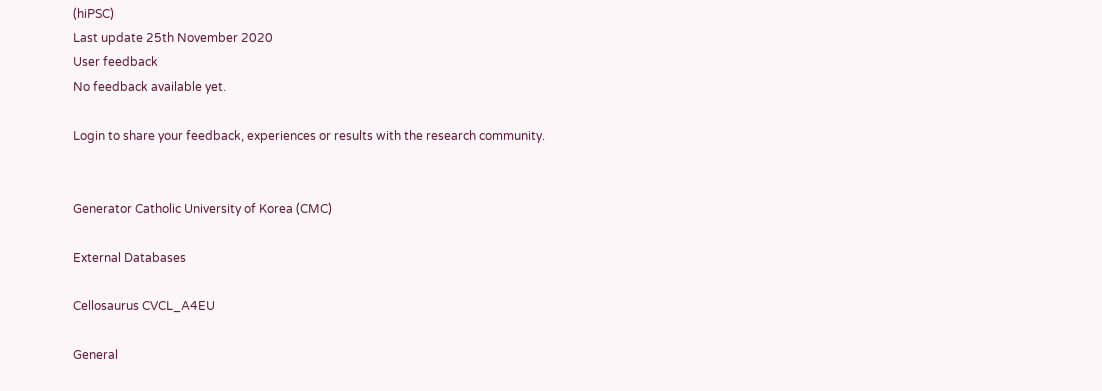(hiPSC)
Last update 25th November 2020
User feedback
No feedback available yet.

Login to share your feedback, experiences or results with the research community.


Generator Catholic University of Korea (CMC)

External Databases

Cellosaurus CVCL_A4EU

General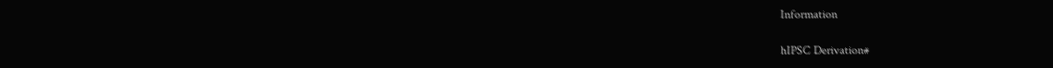Information

hIPSC Derivation#